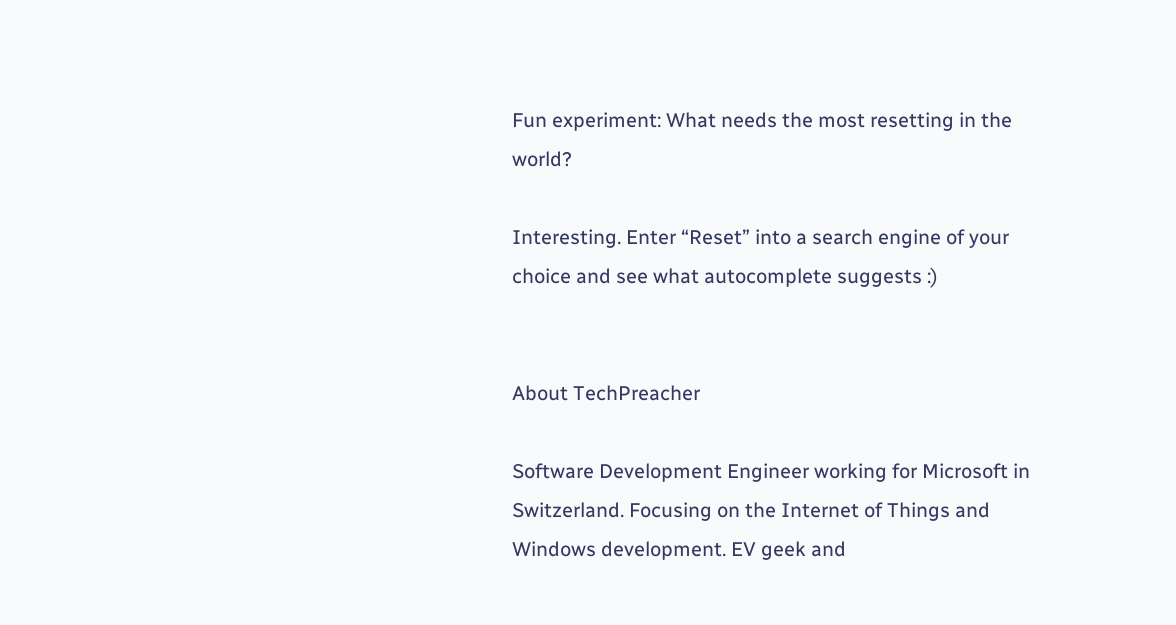Fun experiment: What needs the most resetting in the world?

Interesting. Enter “Reset” into a search engine of your choice and see what autocomplete suggests :)


About TechPreacher

Software Development Engineer working for Microsoft in Switzerland. Focusing on the Internet of Things and Windows development. EV geek and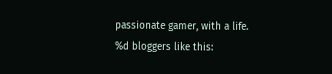passionate gamer, with a life.
%d bloggers like this: